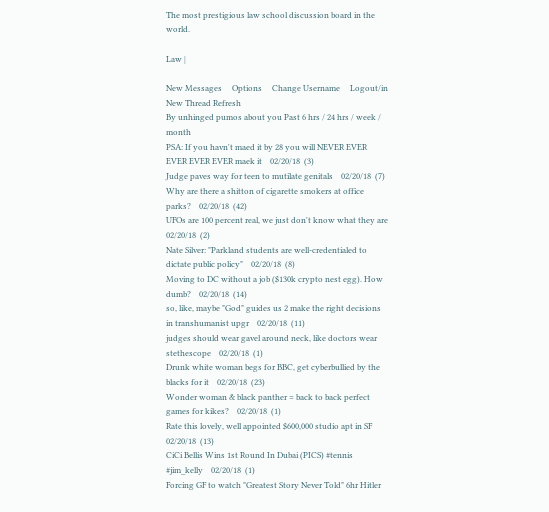The most prestigious law school discussion board in the world.

Law |

New Messages     Options     Change Username     Logout/in
New Thread Refresh
By unhinged pumos about you Past 6 hrs / 24 hrs / week / month
PSA: If you havn't maed it by 28 you will NEVER EVER EVER EVER EVER maek it    02/20/18  (3)
Judge paves way for teen to mutilate genitals    02/20/18  (7)
Why are there a shitton of cigarette smokers at office parks?    02/20/18  (42)
UFOs are 100 percent real, we just don't know what they are    02/20/18  (2)
Nate Silver: "Parkland students are well-credentialed to dictate public policy"    02/20/18  (8)
Moving to DC without a job ($130k crypto nest egg). How dumb?    02/20/18  (14)
so, like, maybe "God" guides us 2 make the right decisions in transhumanist upgr    02/20/18  (11)
judges should wear gavel around neck, like doctors wear stethescope    02/20/18  (1)
Drunk white woman begs for BBC, get cyberbullied by the blacks for it    02/20/18  (23)
Wonder woman & black panther = back to back perfect games for kikes?    02/20/18  (1)
Rate this lovely, well appointed $600,000 studio apt in SF    02/20/18  (13)
CiCi Bellis Wins 1st Round In Dubai (PICS) #tennis #jim_kelly    02/20/18  (1)
Forcing GF to watch "Greatest Story Never Told" 6hr Hitler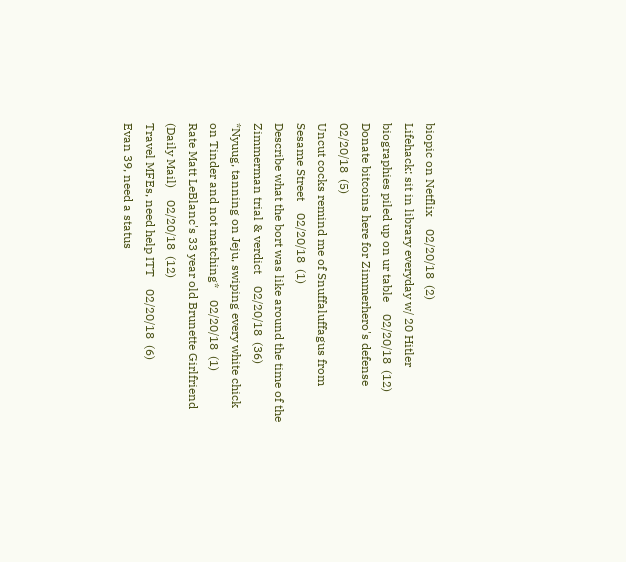biopic on Netflix    02/20/18  (2)
Lifehack: sit in library everyday w/ 20 Hitler biographies piled up on ur table    02/20/18  (12)
Donate bitcoins here for Zimmerhero's defense    02/20/18  (5)
Uncut cocks remind me of Snuffaluffagus from Sesame Street    02/20/18  (1)
Describe what the bort was like around the time of the Zimmerman trial & verdict    02/20/18  (36)
*Nyuug, tanning on Jeju, swiping every white chick on Tinder and not matching*    02/20/18  (1)
Rate Matt LeBlanc's 33 year old Brunette Girlfriend (Daily Mail)    02/20/18  (12)
Travel MFEs, need help ITT    02/20/18  (6)
Evan 39, need a status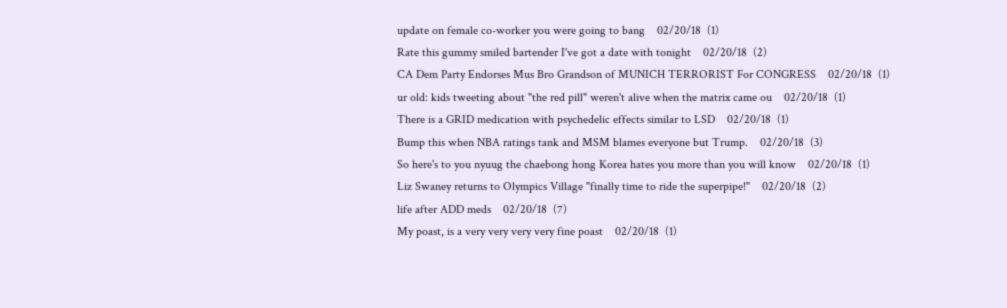update on female co-worker you were going to bang    02/20/18  (1)
Rate this gummy smiled bartender I've got a date with tonight    02/20/18  (2)
CA Dem Party Endorses Mus Bro Grandson of MUNICH TERRORIST For CONGRESS    02/20/18  (1)
ur old: kids tweeting about "the red pill" weren't alive when the matrix came ou    02/20/18  (1)
There is a GRID medication with psychedelic effects similar to LSD    02/20/18  (1)
Bump this when NBA ratings tank and MSM blames everyone but Trump.    02/20/18  (3)
So here's to you nyuug the chaebong hong Korea hates you more than you will know    02/20/18  (1)
Liz Swaney returns to Olympics Village "finally time to ride the superpipe!"    02/20/18  (2)
life after ADD meds    02/20/18  (7)
My poast, is a very very very very fine poast    02/20/18  (1)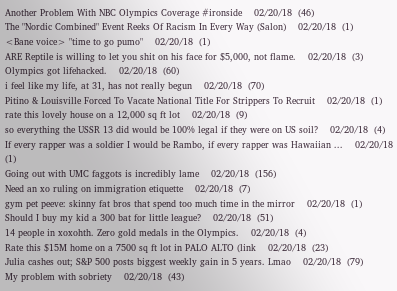Another Problem With NBC Olympics Coverage #ironside    02/20/18  (46)
The "Nordic Combined" Event Reeks Of Racism In Every Way (Salon)    02/20/18  (1)
<Bane voice> "time to go pumo"    02/20/18  (1)
ARE Reptile is willing to let you shit on his face for $5,000, not flame.    02/20/18  (3)
Olympics got lifehacked.    02/20/18  (60)
i feel like my life, at 31, has not really begun    02/20/18  (70)
Pitino & Louisville Forced To Vacate National Title For Strippers To Recruit    02/20/18  (1)
rate this lovely house on a 12,000 sq ft lot    02/20/18  (9)
so everything the USSR 13 did would be 100% legal if they were on US soil?    02/20/18  (4)
If every rapper was a soldier I would be Rambo, if every rapper was Hawaiian ...    02/20/18  (1)
Going out with UMC faggots is incredibly lame    02/20/18  (156)
Need an xo ruling on immigration etiquette    02/20/18  (7)
gym pet peeve: skinny fat bros that spend too much time in the mirror    02/20/18  (1)
Should I buy my kid a 300 bat for little league?    02/20/18  (51)
14 people in xoxohth. Zero gold medals in the Olympics.    02/20/18  (4)
Rate this $15M home on a 7500 sq ft lot in PALO ALTO (link    02/20/18  (23)
Julia cashes out; S&P 500 posts biggest weekly gain in 5 years. Lmao    02/20/18  (79)
My problem with sobriety    02/20/18  (43)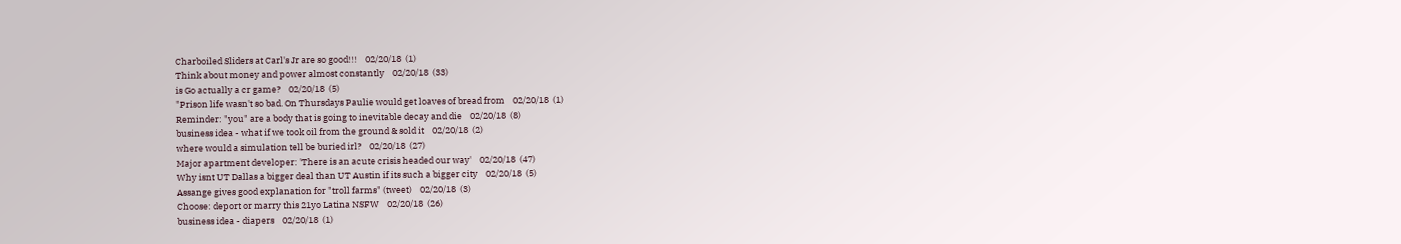Charboiled Sliders at Carl's Jr are so good!!!    02/20/18  (1)
Think about money and power almost constantly    02/20/18  (33)
is Go actually a cr game?    02/20/18  (5)
"Prison life wasn't so bad. On Thursdays Paulie would get loaves of bread from    02/20/18  (1)
Reminder: "you" are a body that is going to inevitable decay and die    02/20/18  (8)
business idea - what if we took oil from the ground & sold it    02/20/18  (2)
where would a simulation tell be buried irl?    02/20/18  (27)
Major apartment developer: 'There is an acute crisis headed our way'    02/20/18  (47)
Why isnt UT Dallas a bigger deal than UT Austin if its such a bigger city    02/20/18  (5)
Assange gives good explanation for "troll farms" (tweet)    02/20/18  (3)
Choose: deport or marry this 21yo Latina NSFW    02/20/18  (26)
business idea - diapers    02/20/18  (1)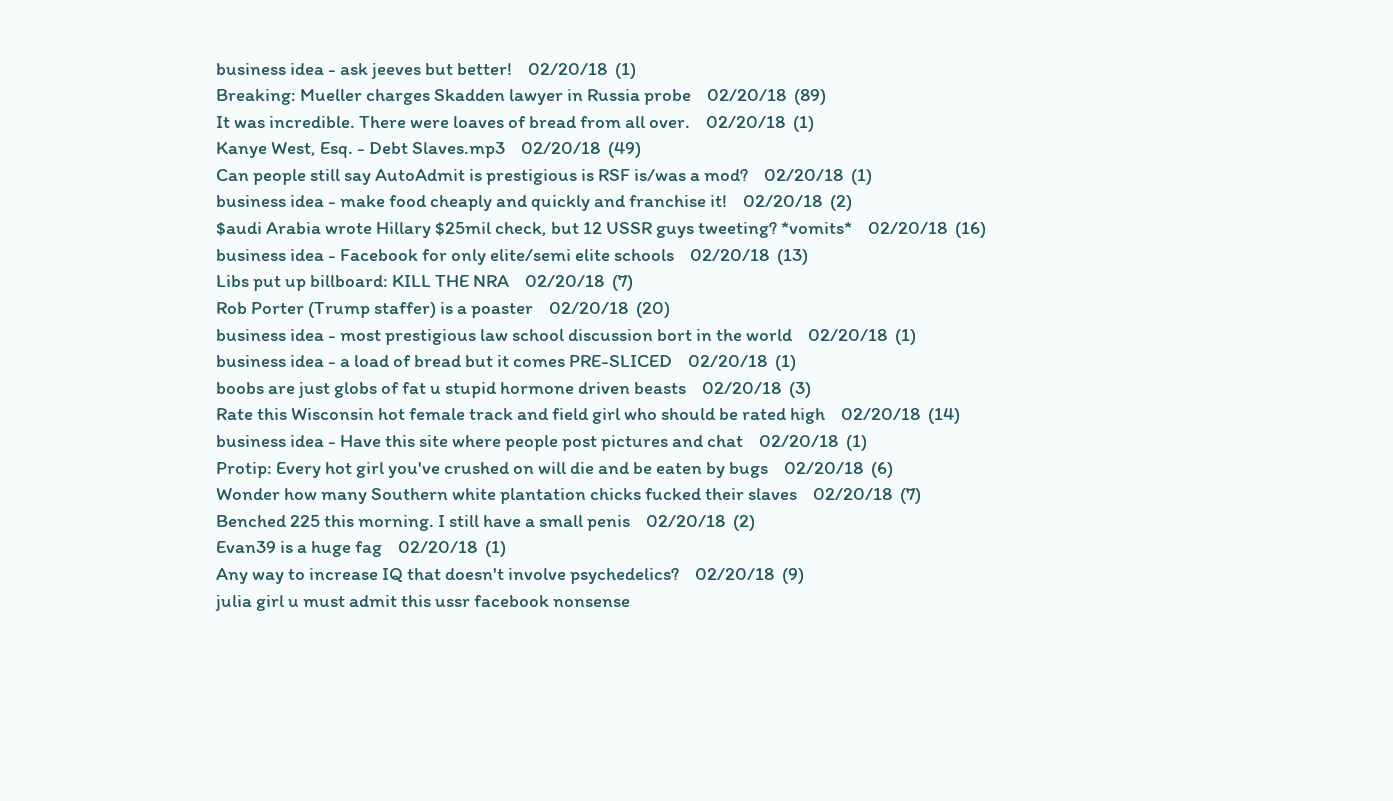business idea - ask jeeves but better!    02/20/18  (1)
Breaking: Mueller charges Skadden lawyer in Russia probe    02/20/18  (89)
It was incredible. There were loaves of bread from all over.    02/20/18  (1)
Kanye West, Esq. - Debt Slaves.mp3    02/20/18  (49)
Can people still say AutoAdmit is prestigious is RSF is/was a mod?    02/20/18  (1)
business idea - make food cheaply and quickly and franchise it!    02/20/18  (2)
$audi Arabia wrote Hillary $25mil check, but 12 USSR guys tweeting? *vomits*    02/20/18  (16)
business idea - Facebook for only elite/semi elite schools    02/20/18  (13)
Libs put up billboard: KILL THE NRA    02/20/18  (7)
Rob Porter (Trump staffer) is a poaster    02/20/18  (20)
business idea - most prestigious law school discussion bort in the world    02/20/18  (1)
business idea - a load of bread but it comes PRE-SLICED    02/20/18  (1)
boobs are just globs of fat u stupid hormone driven beasts    02/20/18  (3)
Rate this Wisconsin hot female track and field girl who should be rated high    02/20/18  (14)
business idea - Have this site where people post pictures and chat    02/20/18  (1)
Protip: Every hot girl you've crushed on will die and be eaten by bugs    02/20/18  (6)
Wonder how many Southern white plantation chicks fucked their slaves    02/20/18  (7)
Benched 225 this morning. I still have a small penis    02/20/18  (2)
Evan39 is a huge fag    02/20/18  (1)
Any way to increase IQ that doesn't involve psychedelics?    02/20/18  (9)
julia girl u must admit this ussr facebook nonsense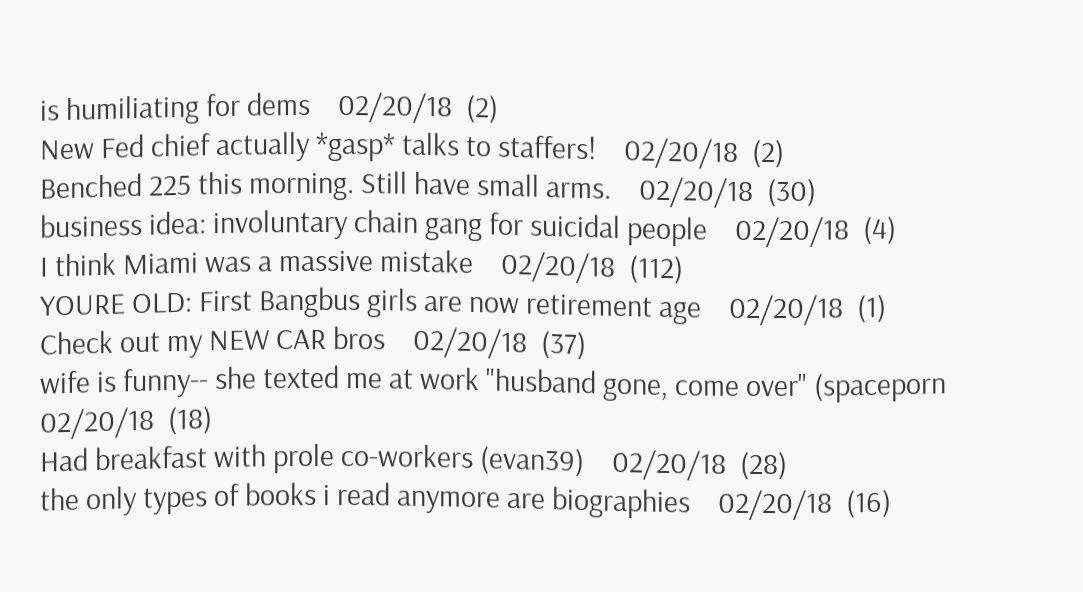is humiliating for dems    02/20/18  (2)
New Fed chief actually *gasp* talks to staffers!    02/20/18  (2)
Benched 225 this morning. Still have small arms.    02/20/18  (30)
business idea: involuntary chain gang for suicidal people    02/20/18  (4)
I think Miami was a massive mistake    02/20/18  (112)
YOURE OLD: First Bangbus girls are now retirement age    02/20/18  (1)
Check out my NEW CAR bros    02/20/18  (37)
wife is funny-- she texted me at work "husband gone, come over" (spaceporn    02/20/18  (18)
Had breakfast with prole co-workers (evan39)    02/20/18  (28)
the only types of books i read anymore are biographies    02/20/18  (16)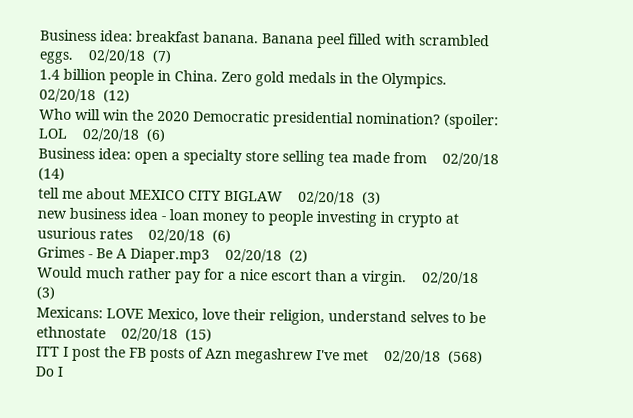Business idea: breakfast banana. Banana peel filled with scrambled eggs.    02/20/18  (7)
1.4 billion people in China. Zero gold medals in the Olympics.    02/20/18  (12)
Who will win the 2020 Democratic presidential nomination? (spoiler: LOL    02/20/18  (6)
Business idea: open a specialty store selling tea made from    02/20/18  (14)
tell me about MEXICO CITY BIGLAW    02/20/18  (3)
new business idea - loan money to people investing in crypto at usurious rates    02/20/18  (6)
Grimes - Be A Diaper.mp3    02/20/18  (2)
Would much rather pay for a nice escort than a virgin.    02/20/18  (3)
Mexicans: LOVE Mexico, love their religion, understand selves to be ethnostate    02/20/18  (15)
ITT I post the FB posts of Azn megashrew I've met    02/20/18  (568)
Do I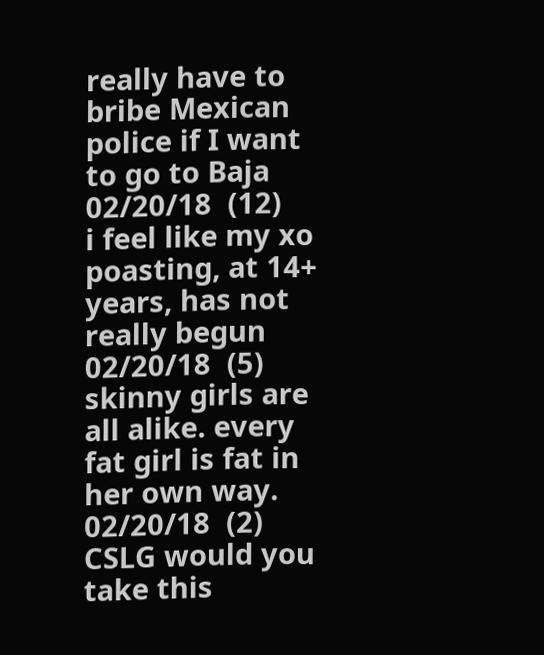really have to bribe Mexican police if I want to go to Baja    02/20/18  (12)
i feel like my xo poasting, at 14+ years, has not really begun    02/20/18  (5)
skinny girls are all alike. every fat girl is fat in her own way.    02/20/18  (2)
CSLG would you take this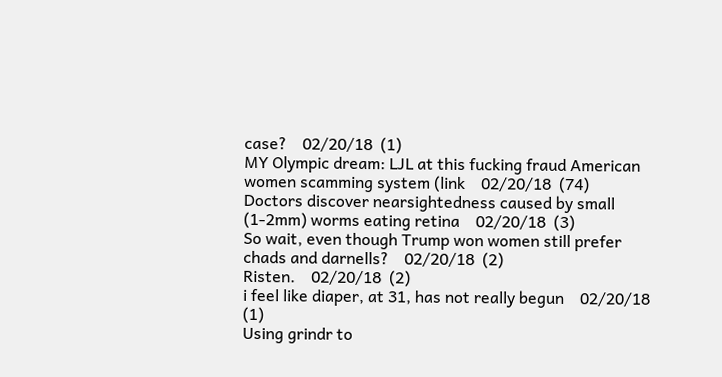case?    02/20/18  (1)
MY Olympic dream: LJL at this fucking fraud American women scamming system (link    02/20/18  (74)
Doctors discover nearsightedness caused by small (1-2mm) worms eating retina    02/20/18  (3)
So wait, even though Trump won women still prefer chads and darnells?    02/20/18  (2)
Risten.    02/20/18  (2)
i feel like diaper, at 31, has not really begun    02/20/18  (1)
Using grindr to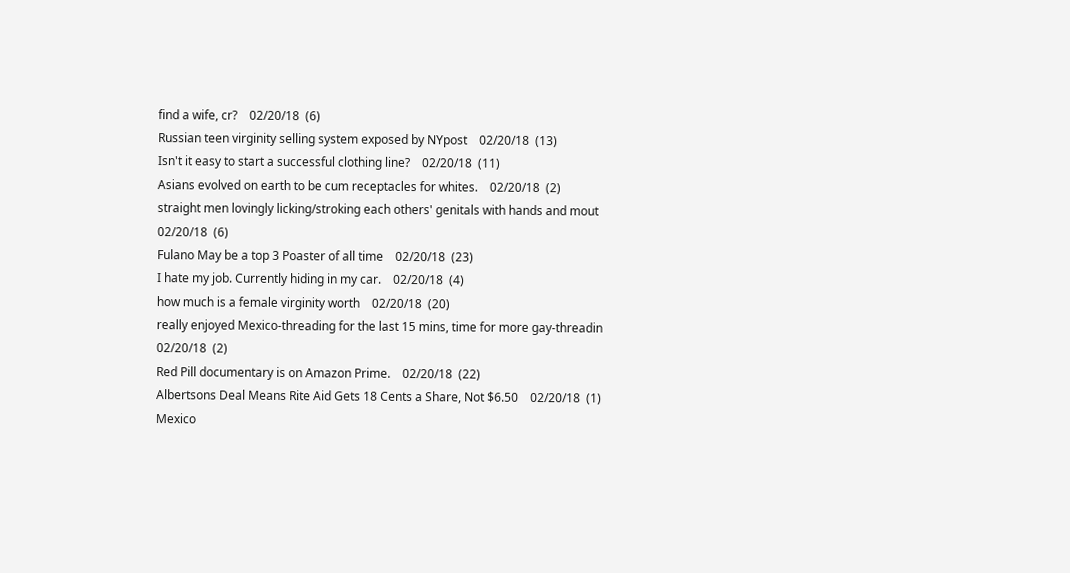find a wife, cr?    02/20/18  (6)
Russian teen virginity selling system exposed by NYpost    02/20/18  (13)
Isn't it easy to start a successful clothing line?    02/20/18  (11)
Asians evolved on earth to be cum receptacles for whites.    02/20/18  (2)
straight men lovingly licking/stroking each others' genitals with hands and mout    02/20/18  (6)
Fulano May be a top 3 Poaster of all time    02/20/18  (23)
I hate my job. Currently hiding in my car.    02/20/18  (4)
how much is a female virginity worth    02/20/18  (20)
really enjoyed Mexico-threading for the last 15 mins, time for more gay-threadin    02/20/18  (2)
Red Pill documentary is on Amazon Prime.    02/20/18  (22)
Albertsons Deal Means Rite Aid Gets 18 Cents a Share, Not $6.50    02/20/18  (1)
Mexico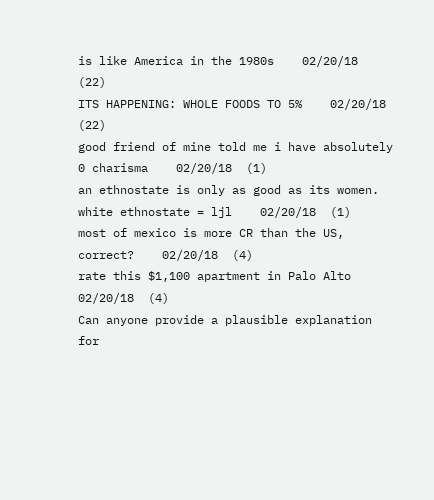is like America in the 1980s    02/20/18  (22)
ITS HAPPENING: WHOLE FOODS TO 5%    02/20/18  (22)
good friend of mine told me i have absolutely 0 charisma    02/20/18  (1)
an ethnostate is only as good as its women. white ethnostate = ljl    02/20/18  (1)
most of mexico is more CR than the US, correct?    02/20/18  (4)
rate this $1,100 apartment in Palo Alto    02/20/18  (4)
Can anyone provide a plausible explanation for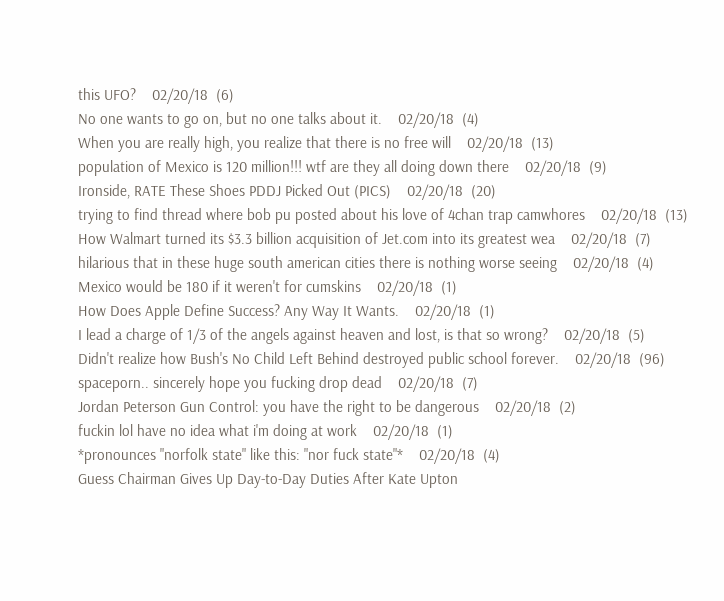this UFO?    02/20/18  (6)
No one wants to go on, but no one talks about it.    02/20/18  (4)
When you are really high, you realize that there is no free will    02/20/18  (13)
population of Mexico is 120 million!!! wtf are they all doing down there    02/20/18  (9)
Ironside, RATE These Shoes PDDJ Picked Out (PICS)    02/20/18  (20)
trying to find thread where bob pu posted about his love of 4chan trap camwhores    02/20/18  (13)
How Walmart turned its $3.3 billion acquisition of Jet.com into its greatest wea    02/20/18  (7)
hilarious that in these huge south american cities there is nothing worse seeing    02/20/18  (4)
Mexico would be 180 if it weren't for cumskins    02/20/18  (1)
How Does Apple Define Success? Any Way It Wants.    02/20/18  (1)
I lead a charge of 1/3 of the angels against heaven and lost, is that so wrong?    02/20/18  (5)
Didn't realize how Bush's No Child Left Behind destroyed public school forever.    02/20/18  (96)
spaceporn.. sincerely hope you fucking drop dead    02/20/18  (7)
Jordan Peterson Gun Control: you have the right to be dangerous    02/20/18  (2)
fuckin lol have no idea what i'm doing at work    02/20/18  (1)
*pronounces "norfolk state" like this: "nor fuck state"*    02/20/18  (4)
Guess Chairman Gives Up Day-to-Day Duties After Kate Upton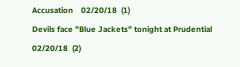Accusation    02/20/18  (1)
Devils face "Blue Jackets" tonight at Prudential    02/20/18  (2)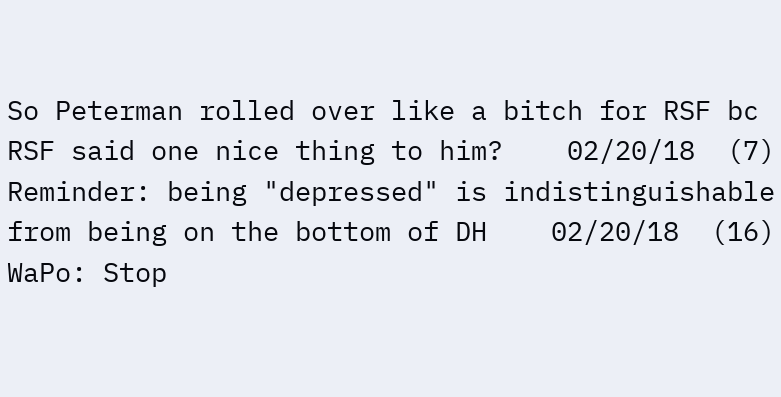So Peterman rolled over like a bitch for RSF bc RSF said one nice thing to him?    02/20/18  (7)
Reminder: being "depressed" is indistinguishable from being on the bottom of DH    02/20/18  (16)
WaPo: Stop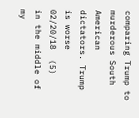comparing Trump to murderous South American dictators. Trump is worse    02/20/18  (5)
in the middle of my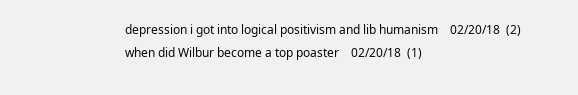depression i got into logical positivism and lib humanism    02/20/18  (2)
when did Wilbur become a top poaster    02/20/18  (1)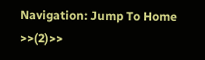Navigation: Jump To Home >>(2)>>